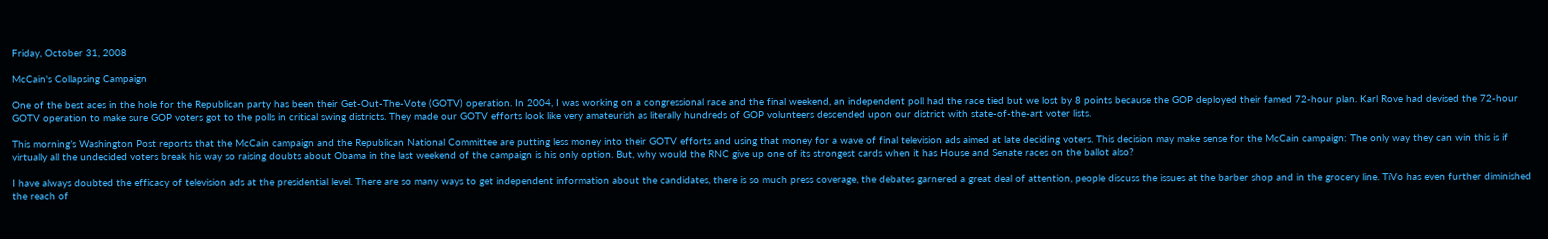Friday, October 31, 2008

McCain's Collapsing Campaign

One of the best aces in the hole for the Republican party has been their Get-Out-The-Vote (GOTV) operation. In 2004, I was working on a congressional race and the final weekend, an independent poll had the race tied but we lost by 8 points because the GOP deployed their famed 72-hour plan. Karl Rove had devised the 72-hour GOTV operation to make sure GOP voters got to the polls in critical swing districts. They made our GOTV efforts look like very amateurish as literally hundreds of GOP volunteers descended upon our district with state-of-the-art voter lists.

This morning’s Washington Post reports that the McCain campaign and the Republican National Committee are putting less money into their GOTV efforts and using that money for a wave of final television ads aimed at late deciding voters. This decision may make sense for the McCain campaign: The only way they can win this is if virtually all the undecided voters break his way so raising doubts about Obama in the last weekend of the campaign is his only option. But, why would the RNC give up one of its strongest cards when it has House and Senate races on the ballot also?

I have always doubted the efficacy of television ads at the presidential level. There are so many ways to get independent information about the candidates, there is so much press coverage, the debates garnered a great deal of attention, people discuss the issues at the barber shop and in the grocery line. TiVo has even further diminished the reach of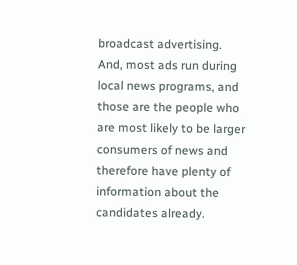broadcast advertising. And, most ads run during local news programs, and those are the people who are most likely to be larger consumers of news and therefore have plenty of information about the candidates already.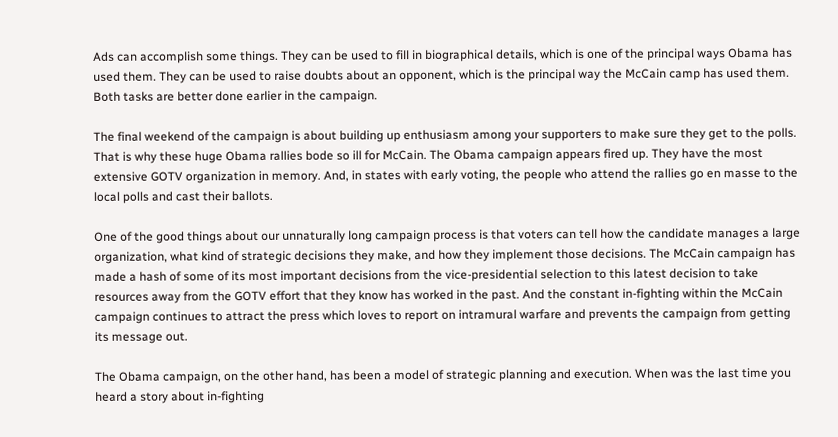Ads can accomplish some things. They can be used to fill in biographical details, which is one of the principal ways Obama has used them. They can be used to raise doubts about an opponent, which is the principal way the McCain camp has used them. Both tasks are better done earlier in the campaign.

The final weekend of the campaign is about building up enthusiasm among your supporters to make sure they get to the polls. That is why these huge Obama rallies bode so ill for McCain. The Obama campaign appears fired up. They have the most extensive GOTV organization in memory. And, in states with early voting, the people who attend the rallies go en masse to the local polls and cast their ballots.

One of the good things about our unnaturally long campaign process is that voters can tell how the candidate manages a large organization, what kind of strategic decisions they make, and how they implement those decisions. The McCain campaign has made a hash of some of its most important decisions from the vice-presidential selection to this latest decision to take resources away from the GOTV effort that they know has worked in the past. And the constant in-fighting within the McCain campaign continues to attract the press which loves to report on intramural warfare and prevents the campaign from getting its message out.

The Obama campaign, on the other hand, has been a model of strategic planning and execution. When was the last time you heard a story about in-fighting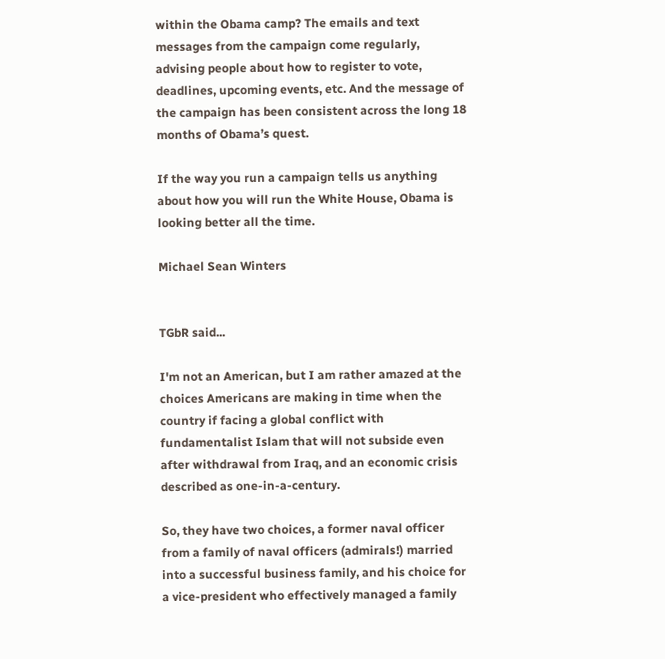within the Obama camp? The emails and text messages from the campaign come regularly, advising people about how to register to vote, deadlines, upcoming events, etc. And the message of the campaign has been consistent across the long 18 months of Obama’s quest.

If the way you run a campaign tells us anything about how you will run the White House, Obama is looking better all the time.

Michael Sean Winters


TGbR said...

I'm not an American, but I am rather amazed at the choices Americans are making in time when the country if facing a global conflict with fundamentalist Islam that will not subside even after withdrawal from Iraq, and an economic crisis described as one-in-a-century.

So, they have two choices, a former naval officer from a family of naval officers (admirals!) married into a successful business family, and his choice for a vice-president who effectively managed a family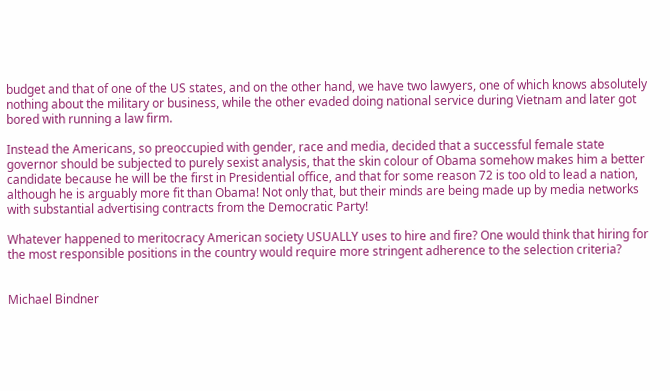budget and that of one of the US states, and on the other hand, we have two lawyers, one of which knows absolutely nothing about the military or business, while the other evaded doing national service during Vietnam and later got bored with running a law firm.

Instead the Americans, so preoccupied with gender, race and media, decided that a successful female state governor should be subjected to purely sexist analysis, that the skin colour of Obama somehow makes him a better candidate because he will be the first in Presidential office, and that for some reason 72 is too old to lead a nation, although he is arguably more fit than Obama! Not only that, but their minds are being made up by media networks with substantial advertising contracts from the Democratic Party!

Whatever happened to meritocracy American society USUALLY uses to hire and fire? One would think that hiring for the most responsible positions in the country would require more stringent adherence to the selection criteria?


Michael Bindner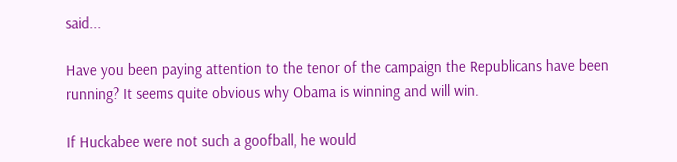said...

Have you been paying attention to the tenor of the campaign the Republicans have been running? It seems quite obvious why Obama is winning and will win.

If Huckabee were not such a goofball, he would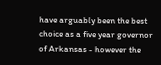have arguably been the best choice as a five year governor of Arkansas - however the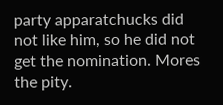party apparatchucks did not like him, so he did not get the nomination. Mores the pity.